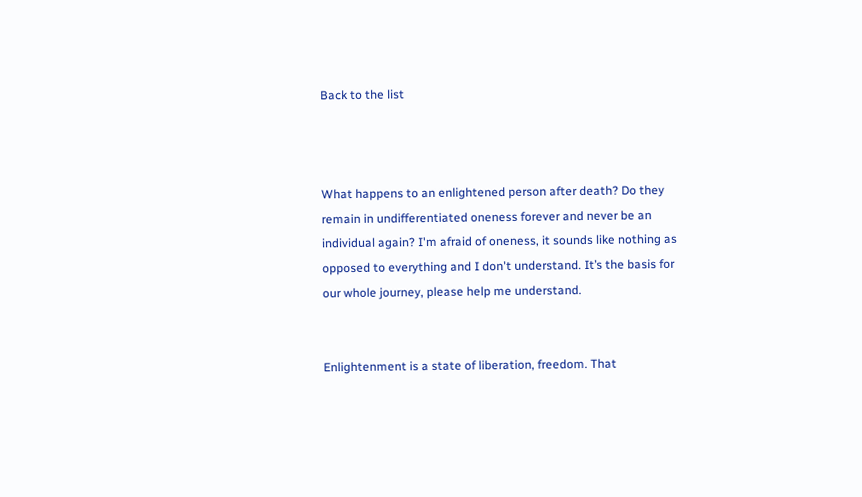Back to the list



What happens to an enlightened person after death? Do they remain in undifferentiated oneness forever and never be an individual again? I'm afraid of oneness, it sounds like nothing as opposed to everything and I don't understand. It’s the basis for our whole journey, please help me understand.


Enlightenment is a state of liberation, freedom. That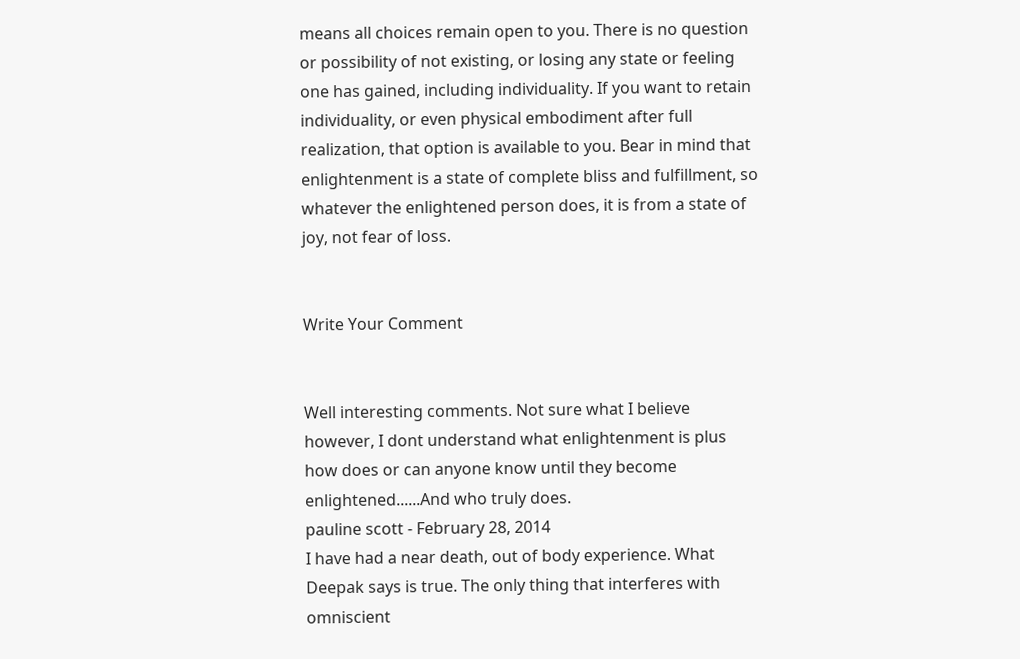means all choices remain open to you. There is no question or possibility of not existing, or losing any state or feeling one has gained, including individuality. If you want to retain individuality, or even physical embodiment after full realization, that option is available to you. Bear in mind that enlightenment is a state of complete bliss and fulfillment, so whatever the enlightened person does, it is from a state of joy, not fear of loss.


Write Your Comment


Well interesting comments. Not sure what I believe however, I dont understand what enlightenment is plus how does or can anyone know until they become enlightened......And who truly does.
pauline scott - February 28, 2014
I have had a near death, out of body experience. What Deepak says is true. The only thing that interferes with omniscient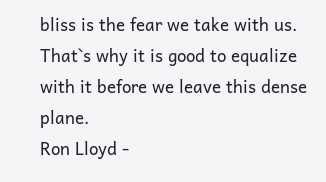bliss is the fear we take with us. That`s why it is good to equalize with it before we leave this dense plane.
Ron Lloyd -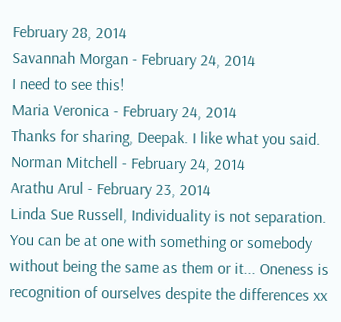February 28, 2014
Savannah Morgan - February 24, 2014
I need to see this!
Maria Veronica - February 24, 2014
Thanks for sharing, Deepak. I like what you said.
Norman Mitchell - February 24, 2014
Arathu Arul - February 23, 2014
Linda Sue Russell, Individuality is not separation. You can be at one with something or somebody without being the same as them or it... Oneness is recognition of ourselves despite the differences xx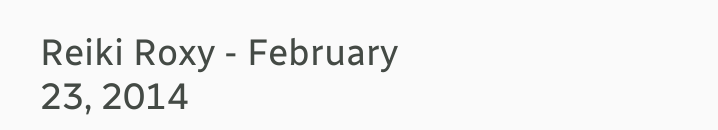Reiki Roxy - February 23, 2014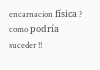encarnacion física ? como podría suceder !!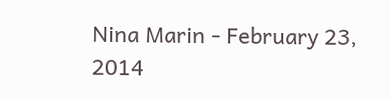Nina Marin - February 23, 2014